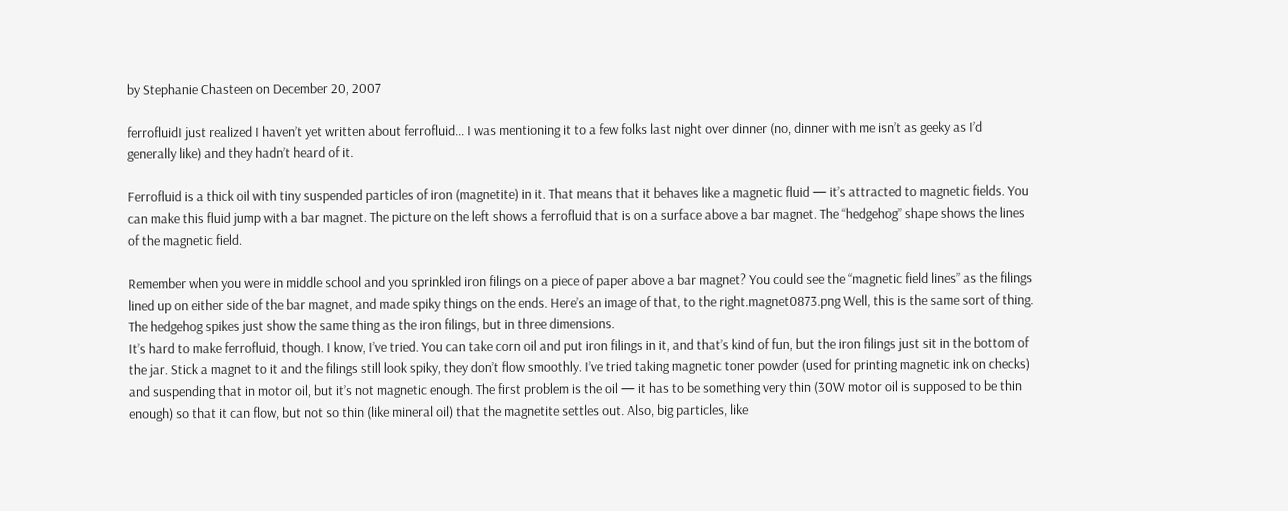by Stephanie Chasteen on December 20, 2007

ferrofluidI just realized I haven’t yet written about ferrofluid… I was mentioning it to a few folks last night over dinner (no, dinner with me isn’t as geeky as I’d generally like) and they hadn’t heard of it.

Ferrofluid is a thick oil with tiny suspended particles of iron (magnetite) in it. That means that it behaves like a magnetic fluid — it’s attracted to magnetic fields. You can make this fluid jump with a bar magnet. The picture on the left shows a ferrofluid that is on a surface above a bar magnet. The “hedgehog” shape shows the lines of the magnetic field.

Remember when you were in middle school and you sprinkled iron filings on a piece of paper above a bar magnet? You could see the “magnetic field lines” as the filings lined up on either side of the bar magnet, and made spiky things on the ends. Here’s an image of that, to the right.magnet0873.png Well, this is the same sort of thing. The hedgehog spikes just show the same thing as the iron filings, but in three dimensions.
It’s hard to make ferrofluid, though. I know, I’ve tried. You can take corn oil and put iron filings in it, and that’s kind of fun, but the iron filings just sit in the bottom of the jar. Stick a magnet to it and the filings still look spiky, they don’t flow smoothly. I’ve tried taking magnetic toner powder (used for printing magnetic ink on checks) and suspending that in motor oil, but it’s not magnetic enough. The first problem is the oil — it has to be something very thin (30W motor oil is supposed to be thin enough) so that it can flow, but not so thin (like mineral oil) that the magnetite settles out. Also, big particles, like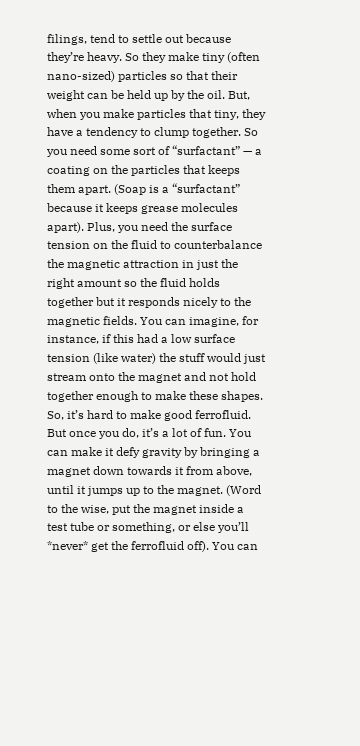filings, tend to settle out because they’re heavy. So they make tiny (often nano-sized) particles so that their weight can be held up by the oil. But, when you make particles that tiny, they have a tendency to clump together. So you need some sort of “surfactant” — a coating on the particles that keeps them apart. (Soap is a “surfactant” because it keeps grease molecules apart). Plus, you need the surface tension on the fluid to counterbalance the magnetic attraction in just the right amount so the fluid holds together but it responds nicely to the magnetic fields. You can imagine, for instance, if this had a low surface tension (like water) the stuff would just stream onto the magnet and not hold together enough to make these shapes.
So, it’s hard to make good ferrofluid. But once you do, it’s a lot of fun. You can make it defy gravity by bringing a magnet down towards it from above, until it jumps up to the magnet. (Word to the wise, put the magnet inside a test tube or something, or else you’ll *never* get the ferrofluid off). You can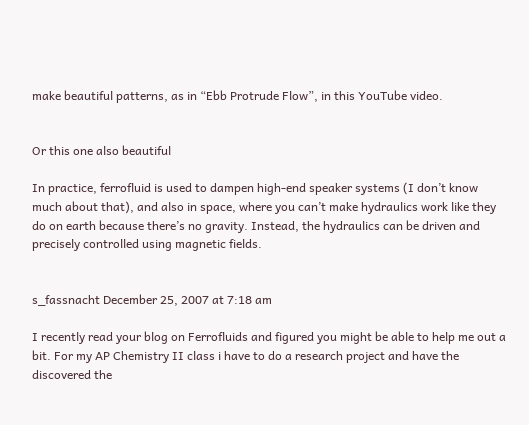make beautiful patterns, as in “Ebb Protrude Flow”, in this YouTube video.


Or this one also beautiful

In practice, ferrofluid is used to dampen high-end speaker systems (I don’t know much about that), and also in space, where you can’t make hydraulics work like they do on earth because there’s no gravity. Instead, the hydraulics can be driven and precisely controlled using magnetic fields.


s_fassnacht December 25, 2007 at 7:18 am

I recently read your blog on Ferrofluids and figured you might be able to help me out a bit. For my AP Chemistry II class i have to do a research project and have the discovered the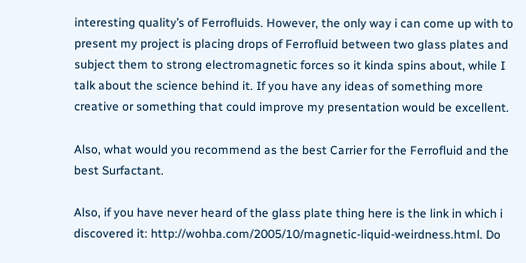interesting quality’s of Ferrofluids. However, the only way i can come up with to present my project is placing drops of Ferrofluid between two glass plates and subject them to strong electromagnetic forces so it kinda spins about, while I talk about the science behind it. If you have any ideas of something more creative or something that could improve my presentation would be excellent.

Also, what would you recommend as the best Carrier for the Ferrofluid and the best Surfactant.

Also, if you have never heard of the glass plate thing here is the link in which i discovered it: http://wohba.com/2005/10/magnetic-liquid-weirdness.html. Do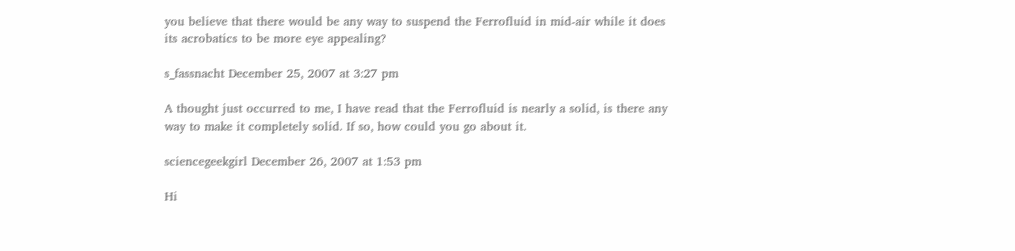you believe that there would be any way to suspend the Ferrofluid in mid-air while it does its acrobatics to be more eye appealing?

s_fassnacht December 25, 2007 at 3:27 pm

A thought just occurred to me, I have read that the Ferrofluid is nearly a solid, is there any way to make it completely solid. If so, how could you go about it.

sciencegeekgirl December 26, 2007 at 1:53 pm

Hi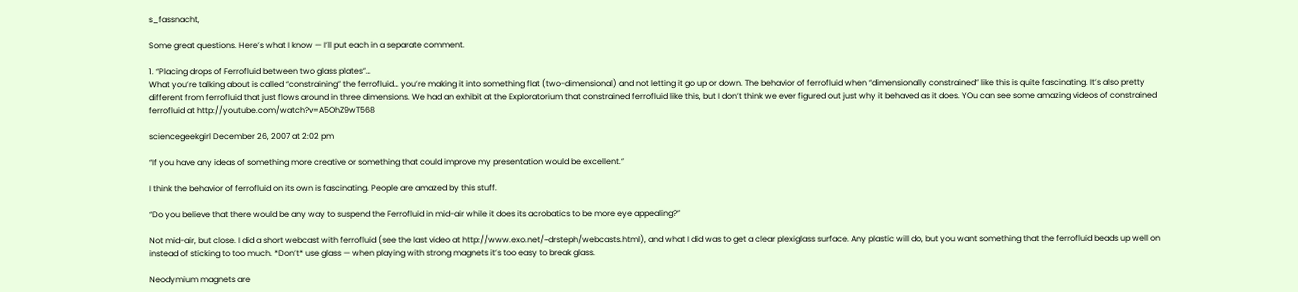s_fassnacht,

Some great questions. Here’s what I know — I’ll put each in a separate comment.

1. “Placing drops of Ferrofluid between two glass plates”…
What you’re talking about is called “constraining” the ferrofluid… you’re making it into something flat (two-dimensional) and not letting it go up or down. The behavior of ferrofluid when “dimensionally constrained” like this is quite fascinating. It’s also pretty different from ferrofluid that just flows around in three dimensions. We had an exhibit at the Exploratorium that constrained ferrofluid like this, but I don’t think we ever figured out just why it behaved as it does. YOu can see some amazing videos of constrained ferrofluid at http://youtube.com/watch?v=A5OhZ9wT568

sciencegeekgirl December 26, 2007 at 2:02 pm

“If you have any ideas of something more creative or something that could improve my presentation would be excellent.”

I think the behavior of ferrofluid on its own is fascinating. People are amazed by this stuff.

“Do you believe that there would be any way to suspend the Ferrofluid in mid-air while it does its acrobatics to be more eye appealing?”

Not mid-air, but close. I did a short webcast with ferrofluid (see the last video at http://www.exo.net/~drsteph/webcasts.html), and what I did was to get a clear plexiglass surface. Any plastic will do, but you want something that the ferrofluid beads up well on instead of sticking to too much. *Don’t* use glass — when playing with strong magnets it’s too easy to break glass.

Neodymium magnets are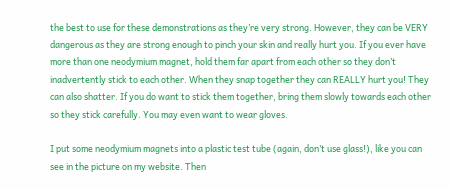the best to use for these demonstrations as they’re very strong. However, they can be VERY dangerous as they are strong enough to pinch your skin and really hurt you. If you ever have more than one neodymium magnet, hold them far apart from each other so they don’t inadvertently stick to each other. When they snap together they can REALLY hurt you! They can also shatter. If you do want to stick them together, bring them slowly towards each other so they stick carefully. You may even want to wear gloves.

I put some neodymium magnets into a plastic test tube (again, don’t use glass!), like you can see in the picture on my website. Then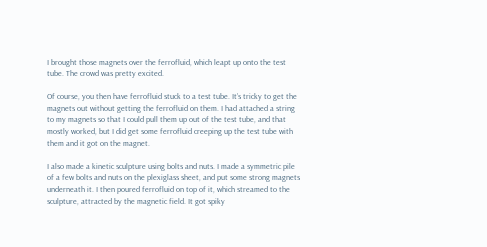I brought those magnets over the ferrofluid, which leapt up onto the test tube. The crowd was pretty excited.

Of course, you then have ferrofluid stuck to a test tube. It’s tricky to get the magnets out without getting the ferrofluid on them. I had attached a string to my magnets so that I could pull them up out of the test tube, and that mostly worked, but I did get some ferrofluid creeping up the test tube with them and it got on the magnet.

I also made a kinetic sculpture using bolts and nuts. I made a symmetric pile of a few bolts and nuts on the plexiglass sheet, and put some strong magnets underneath it. I then poured ferrofluid on top of it, which streamed to the sculpture, attracted by the magnetic field. It got spiky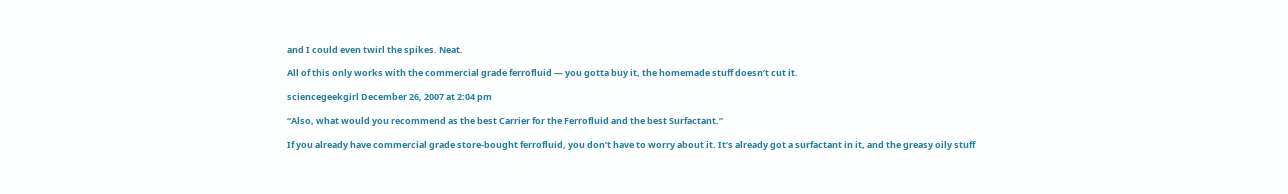and I could even twirl the spikes. Neat.

All of this only works with the commercial grade ferrofluid — you gotta buy it, the homemade stuff doesn’t cut it.

sciencegeekgirl December 26, 2007 at 2:04 pm

“Also, what would you recommend as the best Carrier for the Ferrofluid and the best Surfactant.”

If you already have commercial grade store-bought ferrofluid, you don’t have to worry about it. It’s already got a surfactant in it, and the greasy oily stuff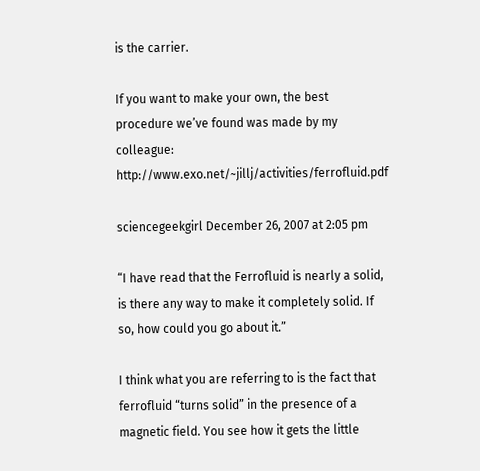is the carrier.

If you want to make your own, the best procedure we’ve found was made by my colleague: http://www.exo.net/~jillj/activities/ferrofluid.pdf

sciencegeekgirl December 26, 2007 at 2:05 pm

“I have read that the Ferrofluid is nearly a solid, is there any way to make it completely solid. If so, how could you go about it.”

I think what you are referring to is the fact that ferrofluid “turns solid” in the presence of a magnetic field. You see how it gets the little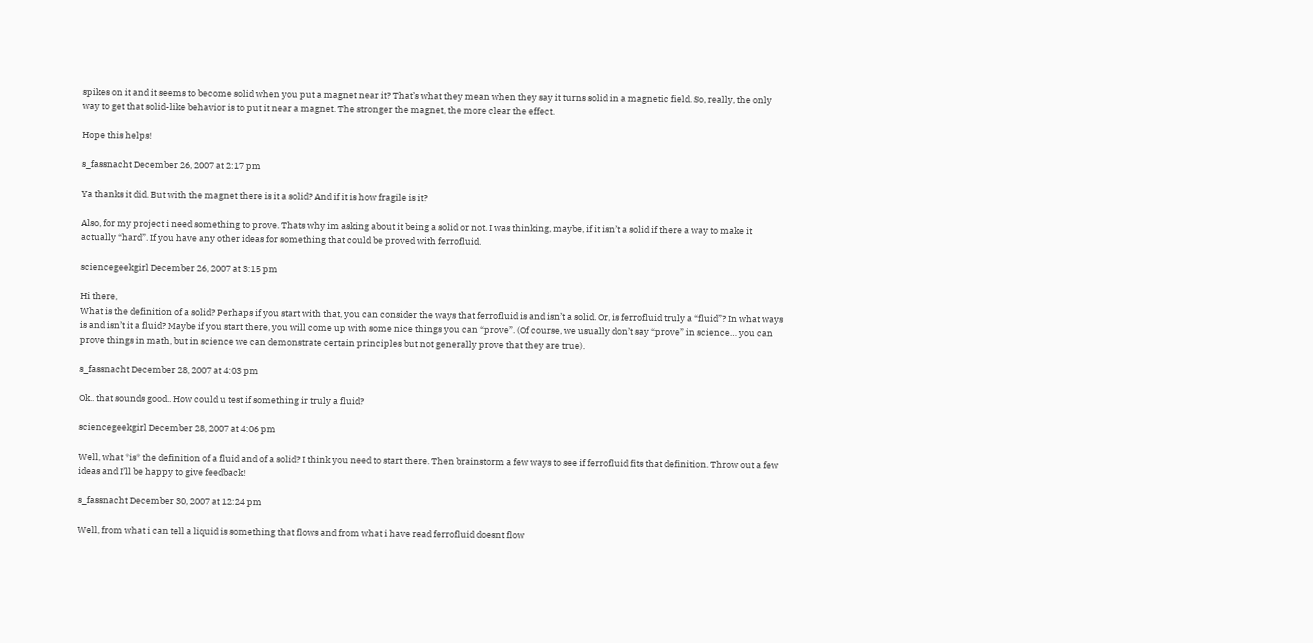spikes on it and it seems to become solid when you put a magnet near it? That’s what they mean when they say it turns solid in a magnetic field. So, really, the only way to get that solid-like behavior is to put it near a magnet. The stronger the magnet, the more clear the effect.

Hope this helps!

s_fassnacht December 26, 2007 at 2:17 pm

Ya thanks it did. But with the magnet there is it a solid? And if it is how fragile is it?

Also, for my project i need something to prove. Thats why im asking about it being a solid or not. I was thinking, maybe, if it isn’t a solid if there a way to make it actually “hard”. If you have any other ideas for something that could be proved with ferrofluid.

sciencegeekgirl December 26, 2007 at 3:15 pm

Hi there,
What is the definition of a solid? Perhaps if you start with that, you can consider the ways that ferrofluid is and isn’t a solid. Or, is ferrofluid truly a “fluid”? In what ways is and isn’t it a fluid? Maybe if you start there, you will come up with some nice things you can “prove”. (Of course, we usually don’t say “prove” in science… you can prove things in math, but in science we can demonstrate certain principles but not generally prove that they are true).

s_fassnacht December 28, 2007 at 4:03 pm

Ok.. that sounds good.. How could u test if something ir truly a fluid?

sciencegeekgirl December 28, 2007 at 4:06 pm

Well, what *is* the definition of a fluid and of a solid? I think you need to start there. Then brainstorm a few ways to see if ferrofluid fits that definition. Throw out a few ideas and I’ll be happy to give feedback!

s_fassnacht December 30, 2007 at 12:24 pm

Well, from what i can tell a liquid is something that flows and from what i have read ferrofluid doesnt flow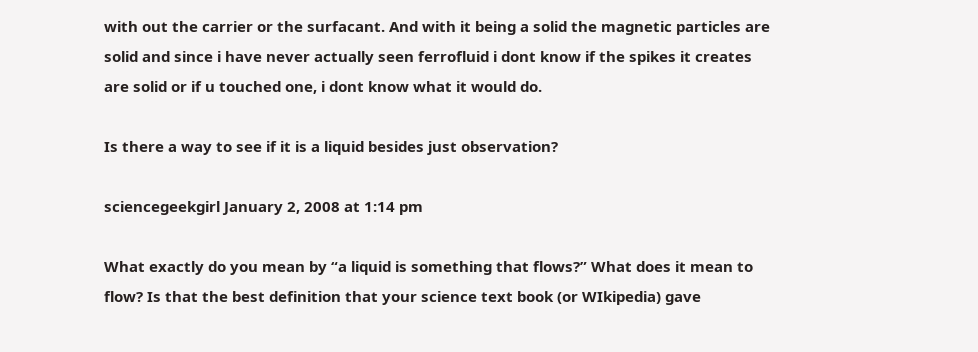with out the carrier or the surfacant. And with it being a solid the magnetic particles are solid and since i have never actually seen ferrofluid i dont know if the spikes it creates are solid or if u touched one, i dont know what it would do.

Is there a way to see if it is a liquid besides just observation?

sciencegeekgirl January 2, 2008 at 1:14 pm

What exactly do you mean by “a liquid is something that flows?” What does it mean to flow? Is that the best definition that your science text book (or WIkipedia) gave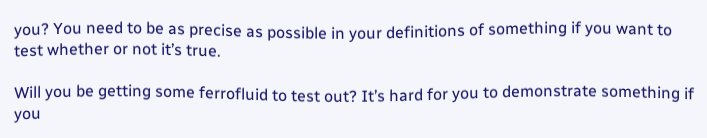you? You need to be as precise as possible in your definitions of something if you want to test whether or not it’s true.

Will you be getting some ferrofluid to test out? It’s hard for you to demonstrate something if you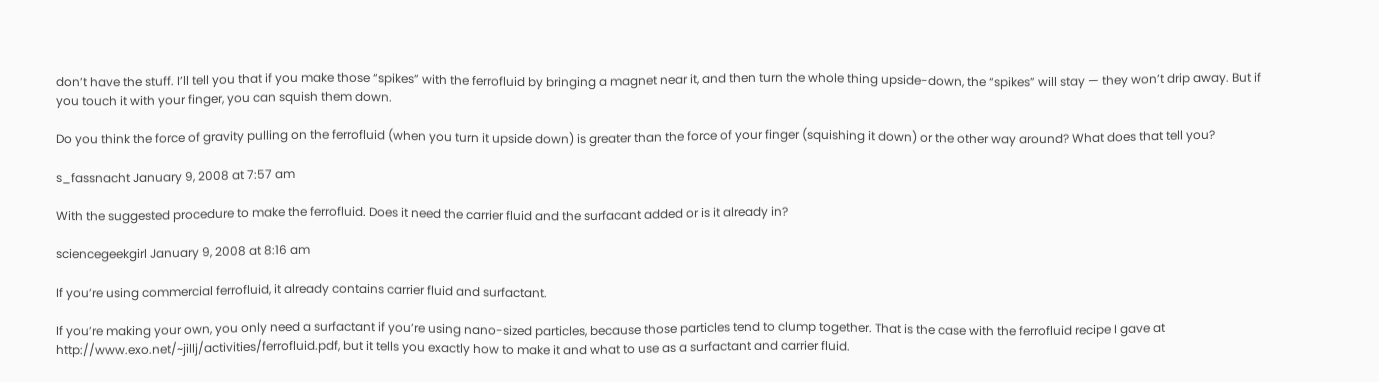don’t have the stuff. I’ll tell you that if you make those “spikes” with the ferrofluid by bringing a magnet near it, and then turn the whole thing upside-down, the “spikes” will stay — they won’t drip away. But if you touch it with your finger, you can squish them down.

Do you think the force of gravity pulling on the ferrofluid (when you turn it upside down) is greater than the force of your finger (squishing it down) or the other way around? What does that tell you?

s_fassnacht January 9, 2008 at 7:57 am

With the suggested procedure to make the ferrofluid. Does it need the carrier fluid and the surfacant added or is it already in?

sciencegeekgirl January 9, 2008 at 8:16 am

If you’re using commercial ferrofluid, it already contains carrier fluid and surfactant.

If you’re making your own, you only need a surfactant if you’re using nano-sized particles, because those particles tend to clump together. That is the case with the ferrofluid recipe I gave at http://www.exo.net/~jillj/activities/ferrofluid.pdf, but it tells you exactly how to make it and what to use as a surfactant and carrier fluid.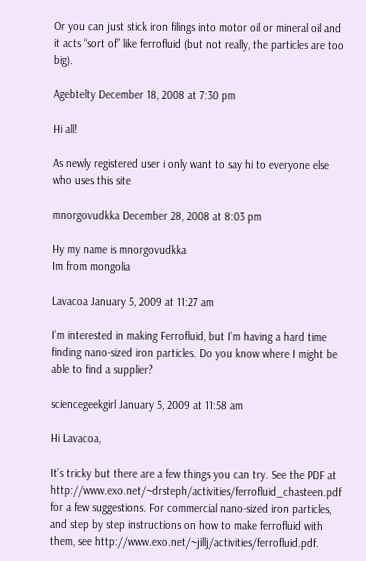Or you can just stick iron filings into motor oil or mineral oil and it acts “sort of” like ferrofluid (but not really, the particles are too big).

Agebtelty December 18, 2008 at 7:30 pm

Hi all!

As newly registered user i only want to say hi to everyone else who uses this site

mnorgovudkka December 28, 2008 at 8:03 pm

Hy my name is mnorgovudkka
Im from mongolia

Lavacoa January 5, 2009 at 11:27 am

I’m interested in making Ferrofluid, but I’m having a hard time finding nano-sized iron particles. Do you know where I might be able to find a supplier?

sciencegeekgirl January 5, 2009 at 11:58 am

Hi Lavacoa,

It’s tricky but there are a few things you can try. See the PDF at http://www.exo.net/~drsteph/activities/ferrofluid_chasteen.pdf for a few suggestions. For commercial nano-sized iron particles, and step by step instructions on how to make ferrofluid with them, see http://www.exo.net/~jillj/activities/ferrofluid.pdf.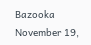Bazooka November 19,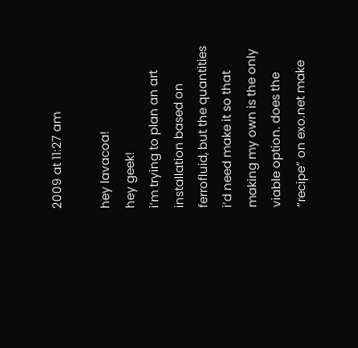2009 at 11:27 am

hey lavacoa!
hey geek!
i’m trying to plan an art installation based on ferrofluid, but the quantities i’d need make it so that making my own is the only viable option. does the “recipe” on exo.net make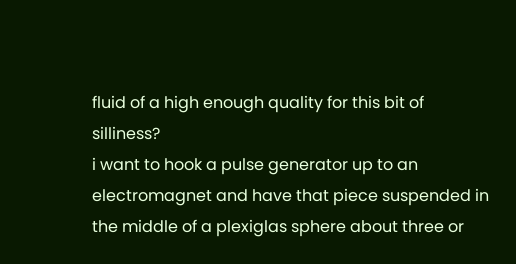fluid of a high enough quality for this bit of silliness?
i want to hook a pulse generator up to an electromagnet and have that piece suspended in the middle of a plexiglas sphere about three or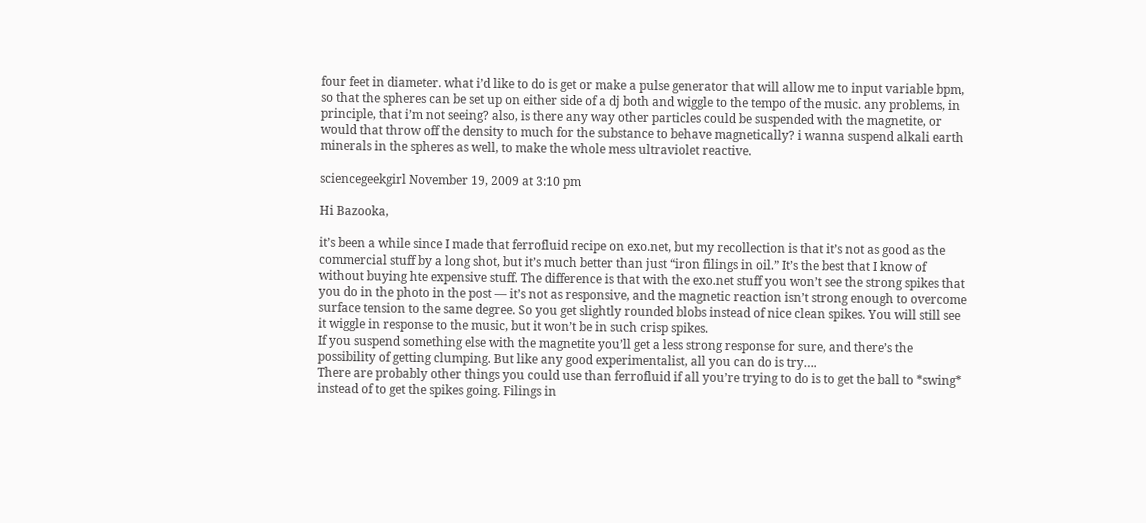four feet in diameter. what i’d like to do is get or make a pulse generator that will allow me to input variable bpm, so that the spheres can be set up on either side of a dj both and wiggle to the tempo of the music. any problems, in principle, that i’m not seeing? also, is there any way other particles could be suspended with the magnetite, or would that throw off the density to much for the substance to behave magnetically? i wanna suspend alkali earth minerals in the spheres as well, to make the whole mess ultraviolet reactive.

sciencegeekgirl November 19, 2009 at 3:10 pm

Hi Bazooka,

it’s been a while since I made that ferrofluid recipe on exo.net, but my recollection is that it’s not as good as the commercial stuff by a long shot, but it’s much better than just “iron filings in oil.” It’s the best that I know of without buying hte expensive stuff. The difference is that with the exo.net stuff you won’t see the strong spikes that you do in the photo in the post — it’s not as responsive, and the magnetic reaction isn’t strong enough to overcome surface tension to the same degree. So you get slightly rounded blobs instead of nice clean spikes. You will still see it wiggle in response to the music, but it won’t be in such crisp spikes.
If you suspend something else with the magnetite you’ll get a less strong response for sure, and there’s the possibility of getting clumping. But like any good experimentalist, all you can do is try….
There are probably other things you could use than ferrofluid if all you’re trying to do is to get the ball to *swing* instead of to get the spikes going. Filings in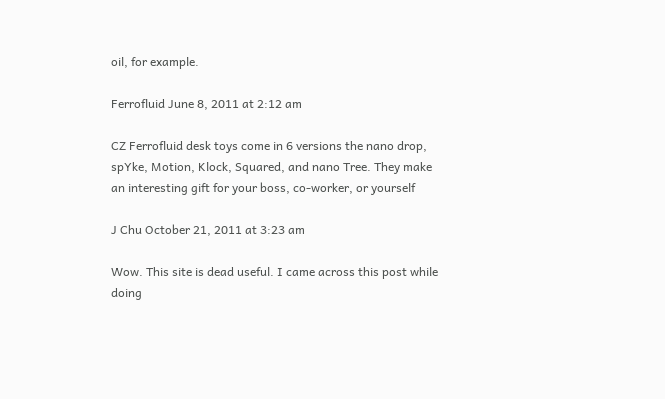oil, for example.

Ferrofluid June 8, 2011 at 2:12 am

CZ Ferrofluid desk toys come in 6 versions the nano drop, spYke, Motion, Klock, Squared, and nano Tree. They make an interesting gift for your boss, co-worker, or yourself

J Chu October 21, 2011 at 3:23 am

Wow. This site is dead useful. I came across this post while doing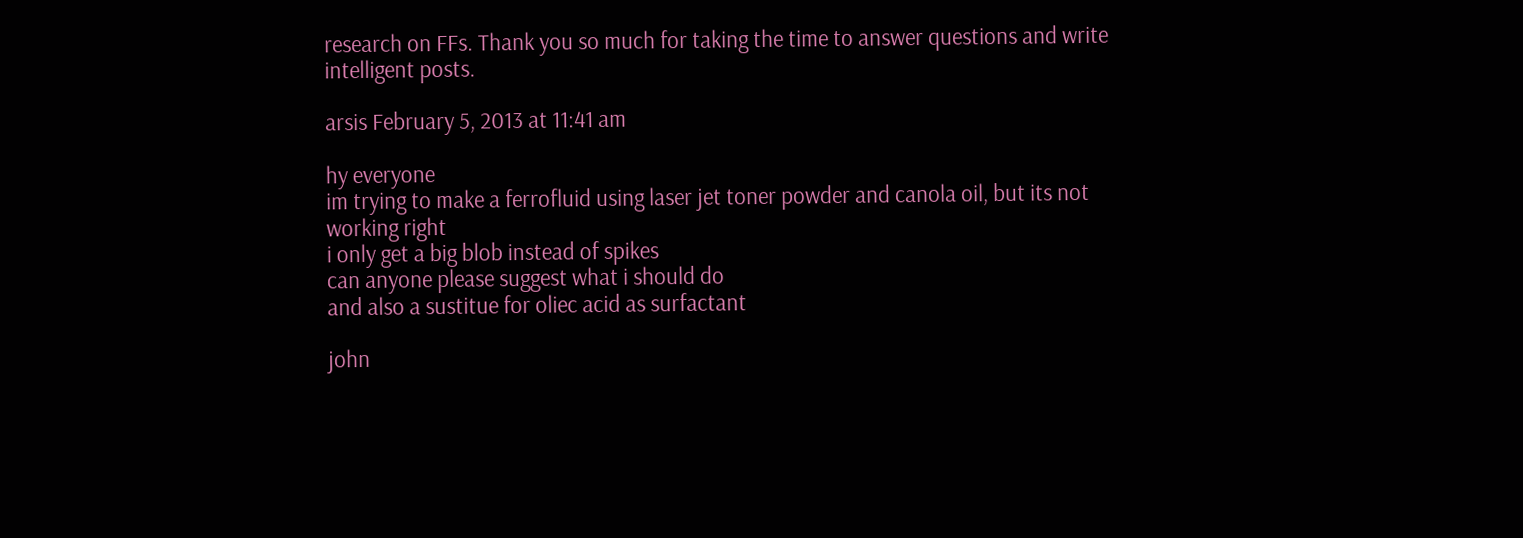research on FFs. Thank you so much for taking the time to answer questions and write intelligent posts.

arsis February 5, 2013 at 11:41 am

hy everyone
im trying to make a ferrofluid using laser jet toner powder and canola oil, but its not working right
i only get a big blob instead of spikes
can anyone please suggest what i should do
and also a sustitue for oliec acid as surfactant

john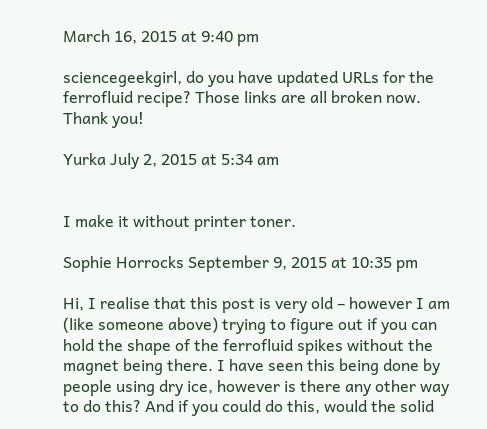March 16, 2015 at 9:40 pm

sciencegeekgirl, do you have updated URLs for the ferrofluid recipe? Those links are all broken now. Thank you!

Yurka July 2, 2015 at 5:34 am


I make it without printer toner.

Sophie Horrocks September 9, 2015 at 10:35 pm

Hi, I realise that this post is very old – however I am (like someone above) trying to figure out if you can hold the shape of the ferrofluid spikes without the magnet being there. I have seen this being done by people using dry ice, however is there any other way to do this? And if you could do this, would the solid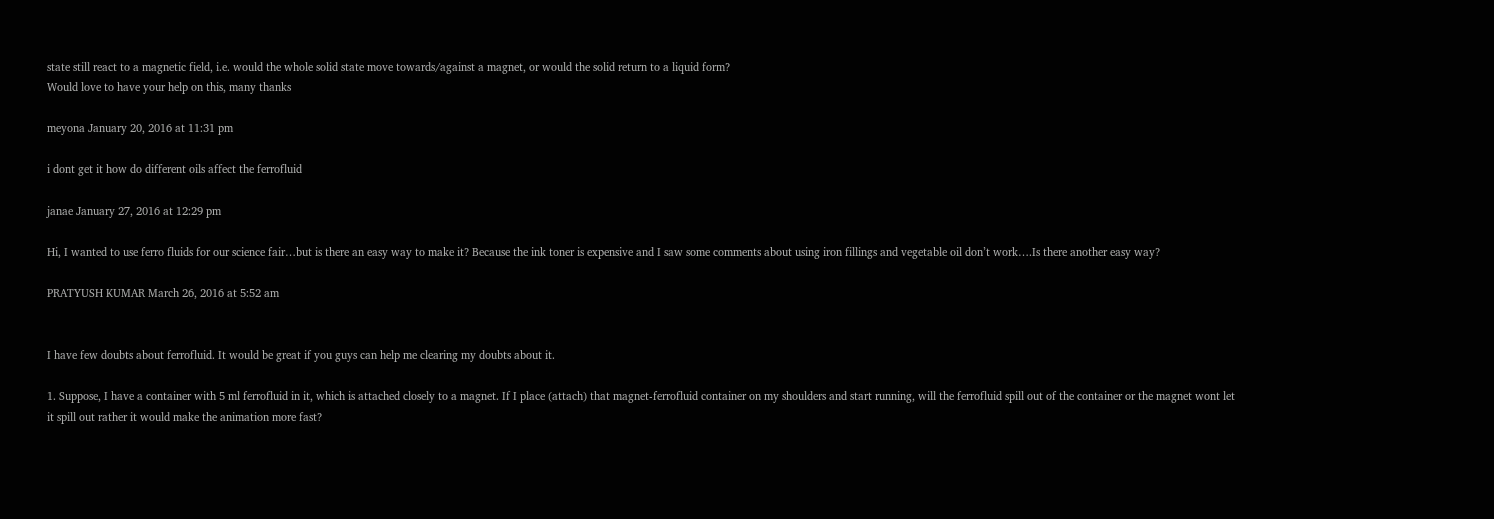state still react to a magnetic field, i.e. would the whole solid state move towards/against a magnet, or would the solid return to a liquid form?
Would love to have your help on this, many thanks

meyona January 20, 2016 at 11:31 pm

i dont get it how do different oils affect the ferrofluid

janae January 27, 2016 at 12:29 pm

Hi, I wanted to use ferro fluids for our science fair…but is there an easy way to make it? Because the ink toner is expensive and I saw some comments about using iron fillings and vegetable oil don’t work….Is there another easy way?

PRATYUSH KUMAR March 26, 2016 at 5:52 am


I have few doubts about ferrofluid. It would be great if you guys can help me clearing my doubts about it.

1. Suppose, I have a container with 5 ml ferrofluid in it, which is attached closely to a magnet. If I place (attach) that magnet-ferrofluid container on my shoulders and start running, will the ferrofluid spill out of the container or the magnet wont let it spill out rather it would make the animation more fast?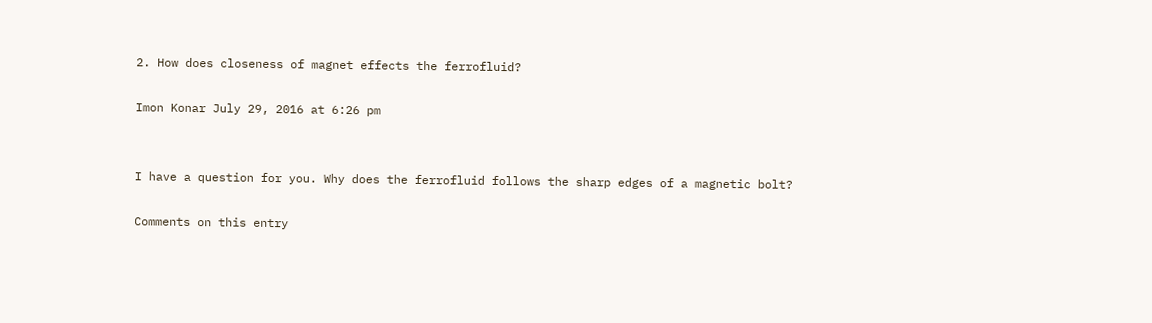2. How does closeness of magnet effects the ferrofluid?

Imon Konar July 29, 2016 at 6:26 pm


I have a question for you. Why does the ferrofluid follows the sharp edges of a magnetic bolt?

Comments on this entry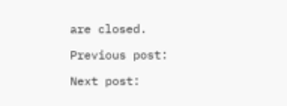are closed.

Previous post:

Next post: